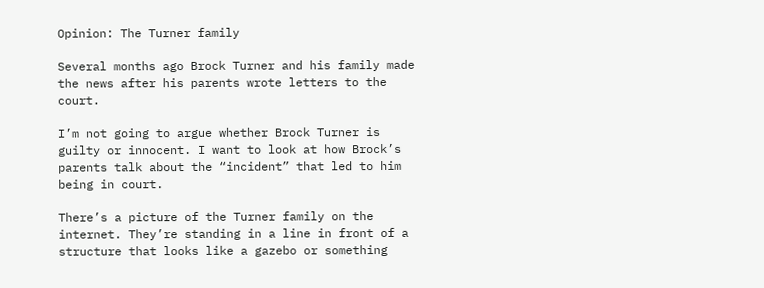Opinion: The Turner family

Several months ago Brock Turner and his family made the news after his parents wrote letters to the court.

I’m not going to argue whether Brock Turner is guilty or innocent. I want to look at how Brock’s parents talk about the “incident” that led to him being in court.

There’s a picture of the Turner family on the internet. They’re standing in a line in front of a structure that looks like a gazebo or something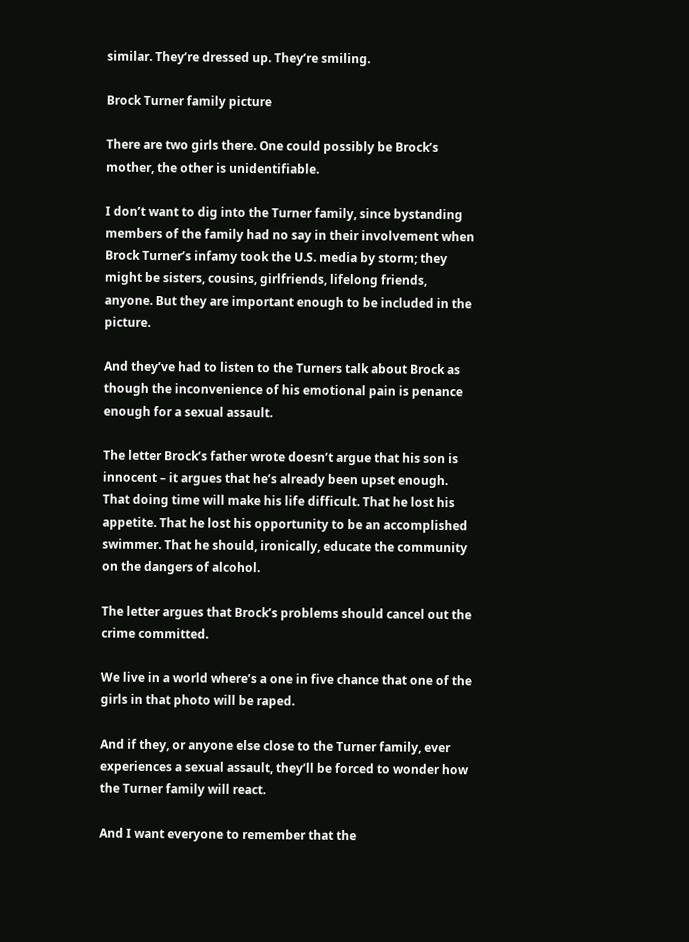similar. They’re dressed up. They’re smiling.

Brock Turner family picture

There are two girls there. One could possibly be Brock’s mother, the other is unidentifiable.

I don’t want to dig into the Turner family, since bystanding members of the family had no say in their involvement when Brock Turner’s infamy took the U.S. media by storm; they might be sisters, cousins, girlfriends, lifelong friends, anyone. But they are important enough to be included in the picture.

And they’ve had to listen to the Turners talk about Brock as though the inconvenience of his emotional pain is penance enough for a sexual assault.

The letter Brock’s father wrote doesn’t argue that his son is innocent – it argues that he’s already been upset enough. That doing time will make his life difficult. That he lost his appetite. That he lost his opportunity to be an accomplished swimmer. That he should, ironically, educate the community on the dangers of alcohol.

The letter argues that Brock’s problems should cancel out the crime committed.

We live in a world where’s a one in five chance that one of the girls in that photo will be raped.

And if they, or anyone else close to the Turner family, ever experiences a sexual assault, they’ll be forced to wonder how the Turner family will react.

And I want everyone to remember that the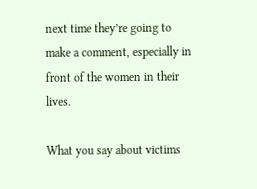next time they’re going to make a comment, especially in front of the women in their lives.

What you say about victims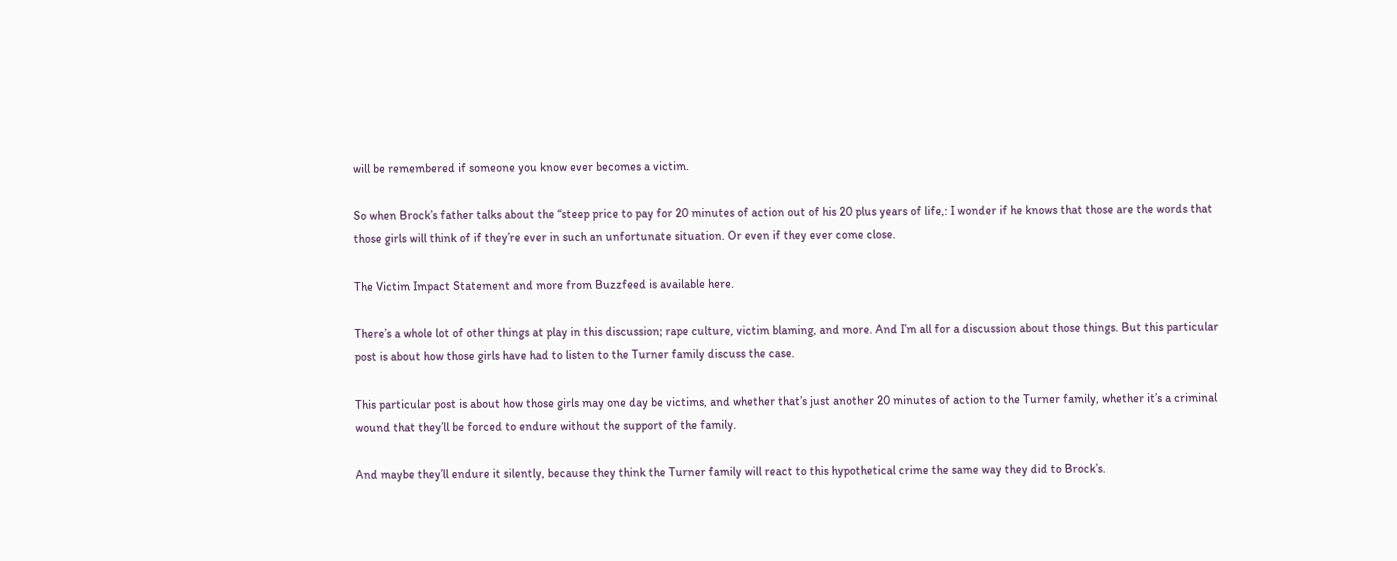will be remembered if someone you know ever becomes a victim.

So when Brock’s father talks about the “steep price to pay for 20 minutes of action out of his 20 plus years of life,: I wonder if he knows that those are the words that those girls will think of if they’re ever in such an unfortunate situation. Or even if they ever come close.

The Victim Impact Statement and more from Buzzfeed is available here.

There’s a whole lot of other things at play in this discussion; rape culture, victim blaming, and more. And I’m all for a discussion about those things. But this particular post is about how those girls have had to listen to the Turner family discuss the case.

This particular post is about how those girls may one day be victims, and whether that’s just another 20 minutes of action to the Turner family, whether it’s a criminal wound that they’ll be forced to endure without the support of the family.

And maybe they’ll endure it silently, because they think the Turner family will react to this hypothetical crime the same way they did to Brock’s.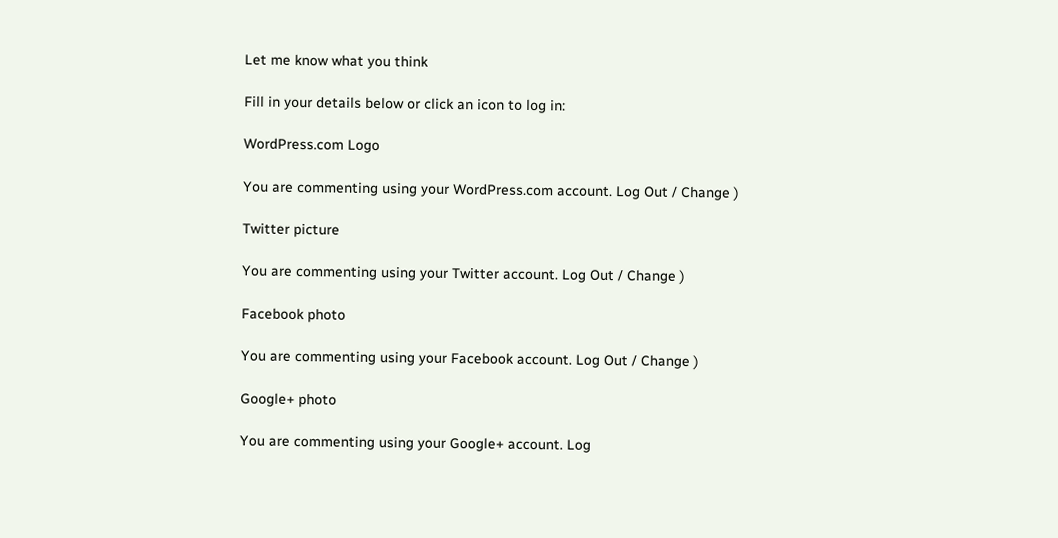Let me know what you think

Fill in your details below or click an icon to log in:

WordPress.com Logo

You are commenting using your WordPress.com account. Log Out / Change )

Twitter picture

You are commenting using your Twitter account. Log Out / Change )

Facebook photo

You are commenting using your Facebook account. Log Out / Change )

Google+ photo

You are commenting using your Google+ account. Log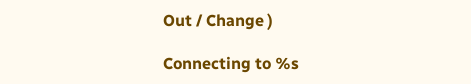Out / Change )

Connecting to %s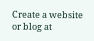Create a website or blog at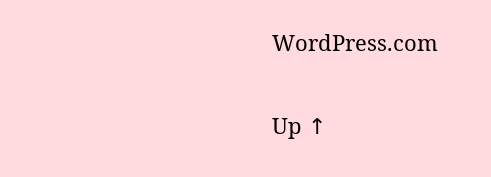WordPress.com

Up ↑